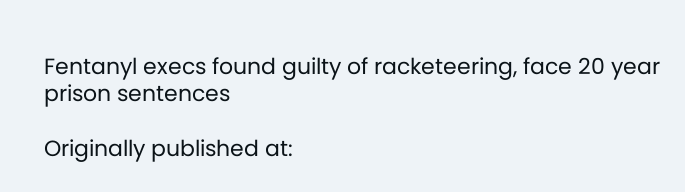Fentanyl execs found guilty of racketeering, face 20 year prison sentences

Originally published at: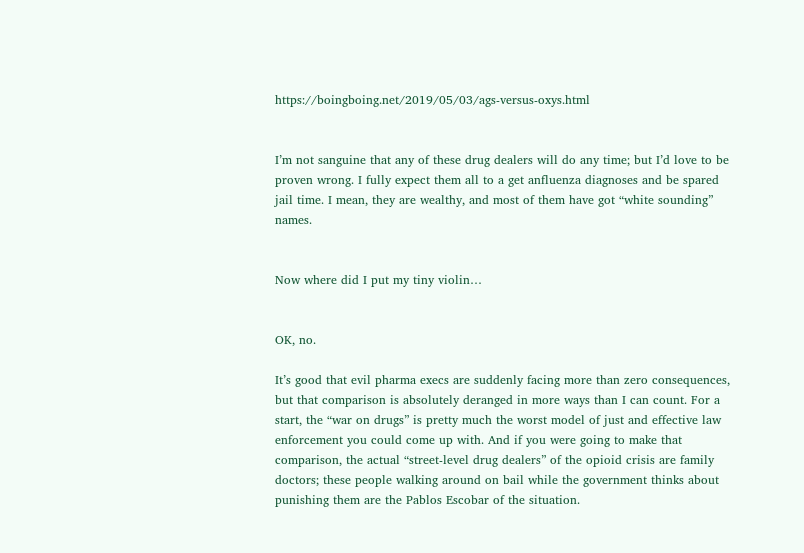https://boingboing.net/2019/05/03/ags-versus-oxys.html


I’m not sanguine that any of these drug dealers will do any time; but I’d love to be proven wrong. I fully expect them all to a get anfluenza diagnoses and be spared jail time. I mean, they are wealthy, and most of them have got “white sounding” names.


Now where did I put my tiny violin…


OK, no.

It’s good that evil pharma execs are suddenly facing more than zero consequences, but that comparison is absolutely deranged in more ways than I can count. For a start, the “war on drugs” is pretty much the worst model of just and effective law enforcement you could come up with. And if you were going to make that comparison, the actual “street-level drug dealers” of the opioid crisis are family doctors; these people walking around on bail while the government thinks about punishing them are the Pablos Escobar of the situation.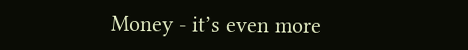Money - it’s even more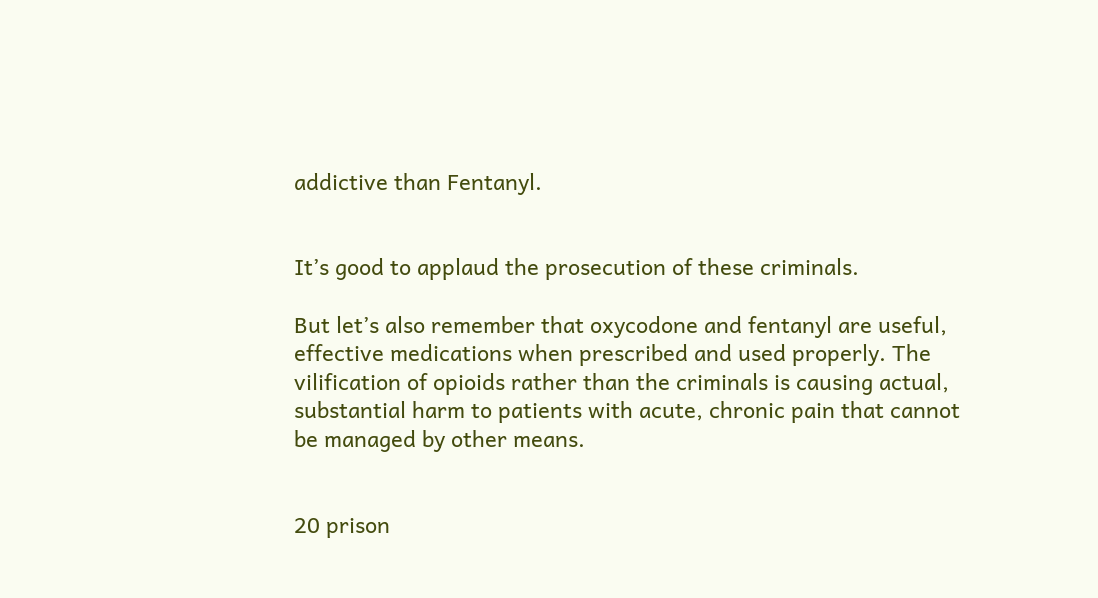addictive than Fentanyl.


It’s good to applaud the prosecution of these criminals.

But let’s also remember that oxycodone and fentanyl are useful, effective medications when prescribed and used properly. The vilification of opioids rather than the criminals is causing actual, substantial harm to patients with acute, chronic pain that cannot be managed by other means.


20 prison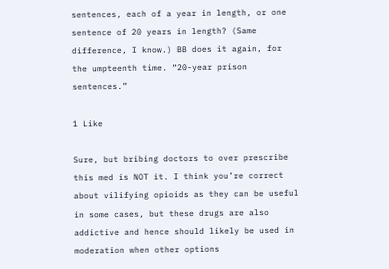sentences, each of a year in length, or one sentence of 20 years in length? (Same difference, I know.) BB does it again, for the umpteenth time. “20-year prison sentences.”

1 Like

Sure, but bribing doctors to over prescribe this med is NOT it. I think you’re correct about vilifying opioids as they can be useful in some cases, but these drugs are also addictive and hence should likely be used in moderation when other options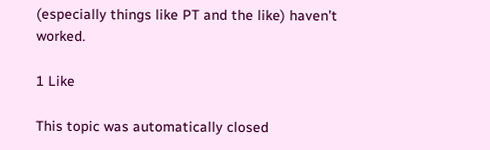(especially things like PT and the like) haven’t worked.

1 Like

This topic was automatically closed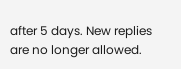after 5 days. New replies are no longer allowed.